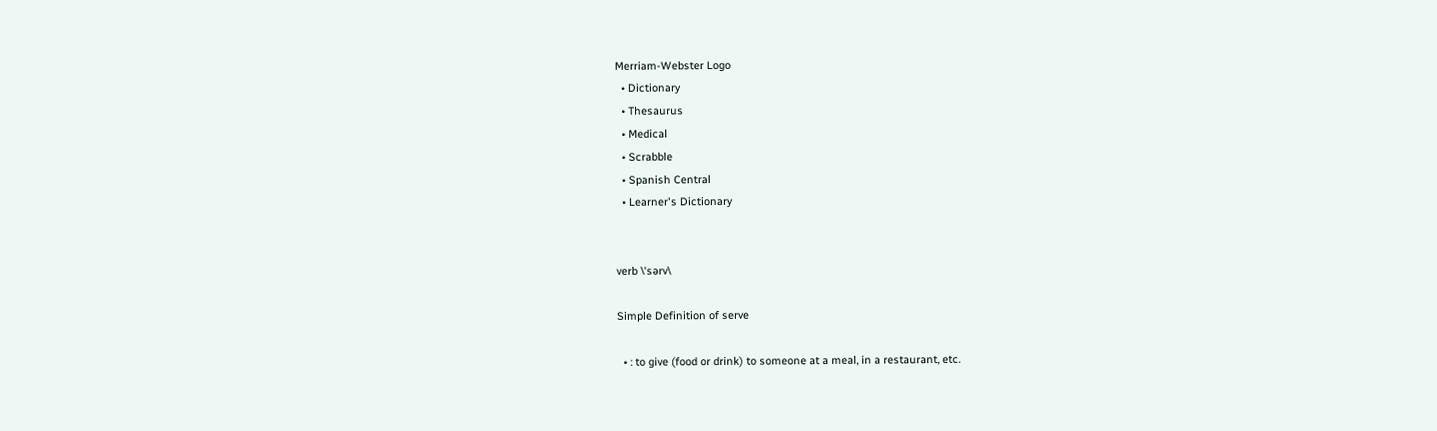Merriam-Webster Logo
  • Dictionary
  • Thesaurus
  • Medical
  • Scrabble
  • Spanish Central
  • Learner's Dictionary


verb \ˈsərv\

Simple Definition of serve

  • : to give (food or drink) to someone at a meal, in a restaurant, etc.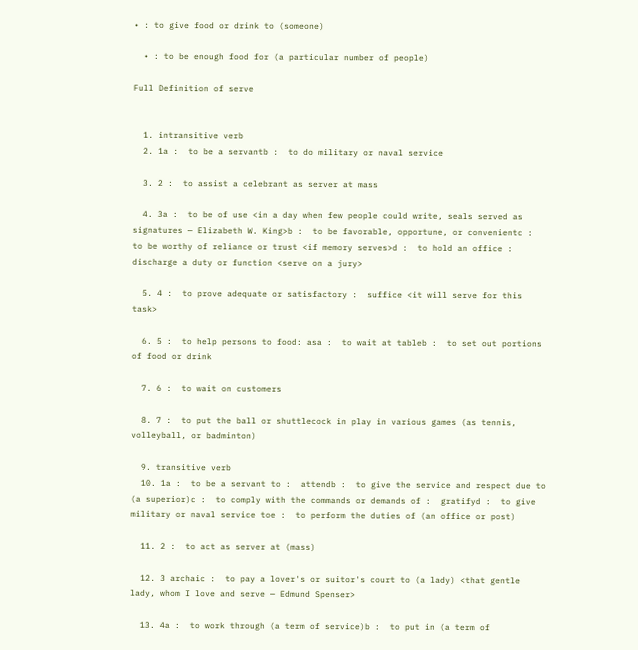• : to give food or drink to (someone)

  • : to be enough food for (a particular number of people)

Full Definition of serve


  1. intransitive verb
  2. 1a :  to be a servantb :  to do military or naval service

  3. 2 :  to assist a celebrant as server at mass

  4. 3a :  to be of use <in a day when few people could write, seals served as signatures — Elizabeth W. King>b :  to be favorable, opportune, or convenientc :  to be worthy of reliance or trust <if memory serves>d :  to hold an office :  discharge a duty or function <serve on a jury>

  5. 4 :  to prove adequate or satisfactory :  suffice <it will serve for this task>

  6. 5 :  to help persons to food: asa :  to wait at tableb :  to set out portions of food or drink

  7. 6 :  to wait on customers

  8. 7 :  to put the ball or shuttlecock in play in various games (as tennis, volleyball, or badminton)

  9. transitive verb
  10. 1a :  to be a servant to :  attendb :  to give the service and respect due to (a superior)c :  to comply with the commands or demands of :  gratifyd :  to give military or naval service toe :  to perform the duties of (an office or post)

  11. 2 :  to act as server at (mass)

  12. 3 archaic :  to pay a lover's or suitor's court to (a lady) <that gentle lady, whom I love and serve — Edmund Spenser>

  13. 4a :  to work through (a term of service)b :  to put in (a term of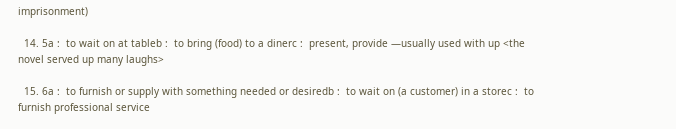imprisonment)

  14. 5a :  to wait on at tableb :  to bring (food) to a dinerc :  present, provide —usually used with up <the novel served up many laughs>

  15. 6a :  to furnish or supply with something needed or desiredb :  to wait on (a customer) in a storec :  to furnish professional service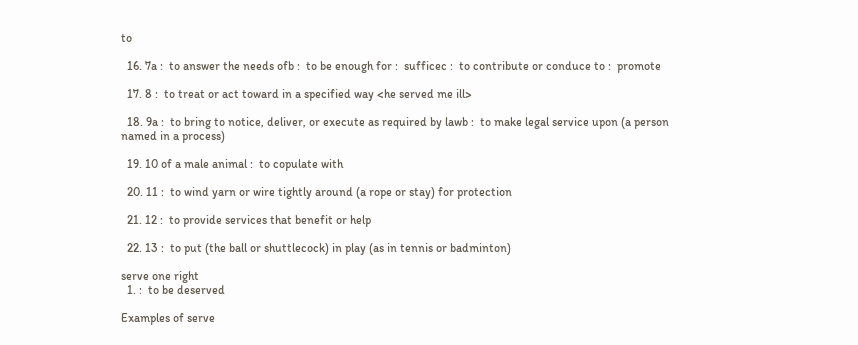to

  16. 7a :  to answer the needs ofb :  to be enough for :  sufficec :  to contribute or conduce to :  promote

  17. 8 :  to treat or act toward in a specified way <he served me ill>

  18. 9a :  to bring to notice, deliver, or execute as required by lawb :  to make legal service upon (a person named in a process)

  19. 10 of a male animal :  to copulate with

  20. 11 :  to wind yarn or wire tightly around (a rope or stay) for protection

  21. 12 :  to provide services that benefit or help

  22. 13 :  to put (the ball or shuttlecock) in play (as in tennis or badminton)

serve one right
  1. :  to be deserved

Examples of serve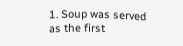1. Soup was served as the first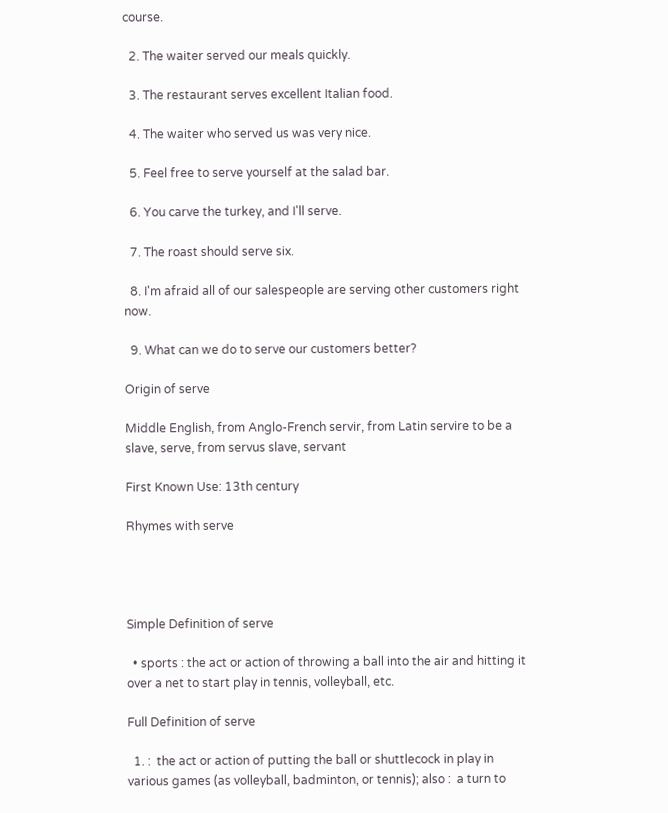course.

  2. The waiter served our meals quickly.

  3. The restaurant serves excellent Italian food.

  4. The waiter who served us was very nice.

  5. Feel free to serve yourself at the salad bar.

  6. You carve the turkey, and I'll serve.

  7. The roast should serve six.

  8. I'm afraid all of our salespeople are serving other customers right now.

  9. What can we do to serve our customers better?

Origin of serve

Middle English, from Anglo-French servir, from Latin servire to be a slave, serve, from servus slave, servant

First Known Use: 13th century

Rhymes with serve




Simple Definition of serve

  • sports : the act or action of throwing a ball into the air and hitting it over a net to start play in tennis, volleyball, etc.

Full Definition of serve

  1. :  the act or action of putting the ball or shuttlecock in play in various games (as volleyball, badminton, or tennis); also :  a turn to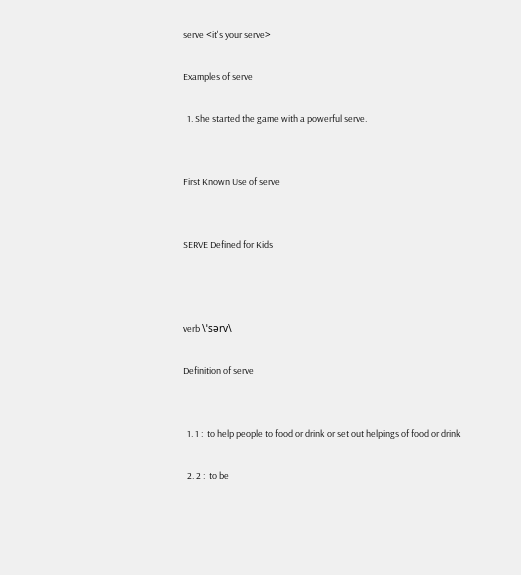serve <it's your serve>

Examples of serve

  1. She started the game with a powerful serve.


First Known Use of serve


SERVE Defined for Kids



verb \ˈsərv\

Definition of serve


  1. 1 :  to help people to food or drink or set out helpings of food or drink

  2. 2 :  to be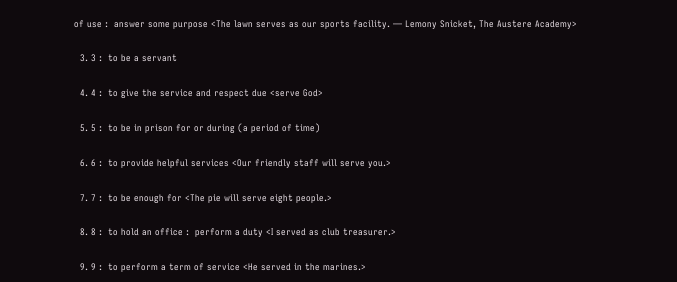of use :  answer some purpose <The lawn serves as our sports facility. — Lemony Snicket, The Austere Academy>

  3. 3 :  to be a servant

  4. 4 :  to give the service and respect due <serve God>

  5. 5 :  to be in prison for or during (a period of time)

  6. 6 :  to provide helpful services <Our friendly staff will serve you.>

  7. 7 :  to be enough for <The pie will serve eight people.>

  8. 8 :  to hold an office :  perform a duty <I served as club treasurer.>

  9. 9 :  to perform a term of service <He served in the marines.>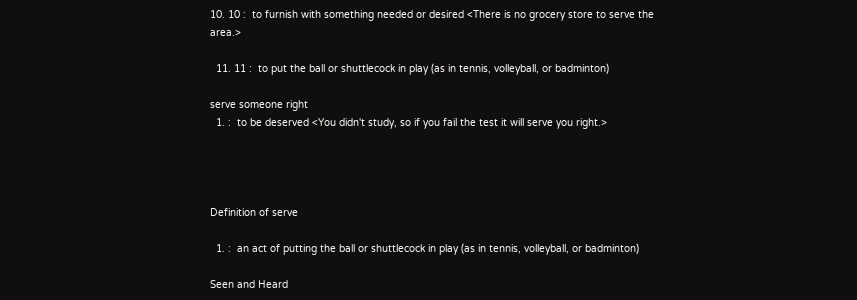10. 10 :  to furnish with something needed or desired <There is no grocery store to serve the area.>

  11. 11 :  to put the ball or shuttlecock in play (as in tennis, volleyball, or badminton)

serve someone right
  1. :  to be deserved <You didn't study, so if you fail the test it will serve you right.>




Definition of serve

  1. :  an act of putting the ball or shuttlecock in play (as in tennis, volleyball, or badminton)

Seen and Heard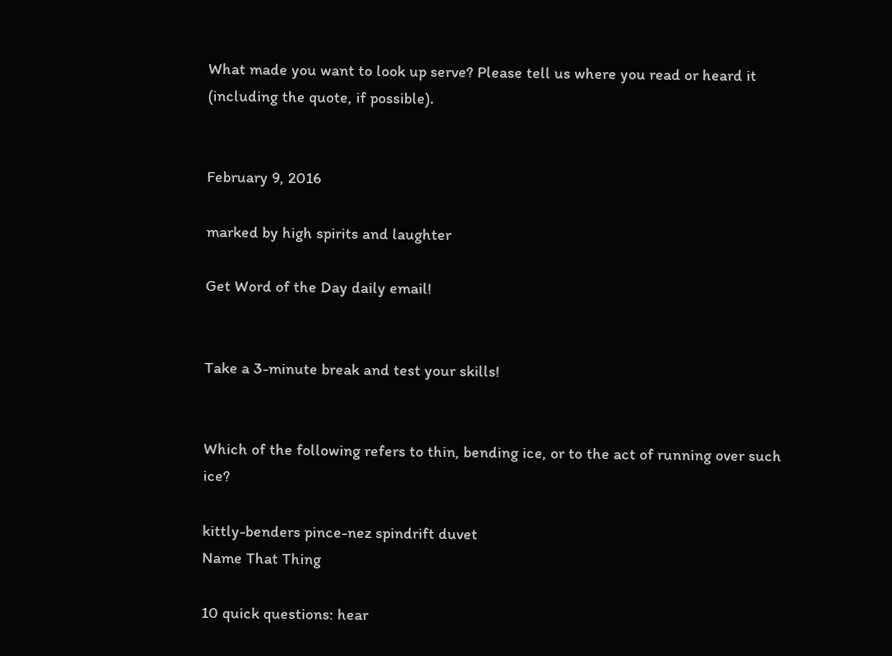What made you want to look up serve? Please tell us where you read or heard it (including the quote, if possible).


February 9, 2016

marked by high spirits and laughter

Get Word of the Day daily email!


Take a 3-minute break and test your skills!


Which of the following refers to thin, bending ice, or to the act of running over such ice?

kittly-benders pince-nez spindrift duvet
Name That Thing

10 quick questions: hear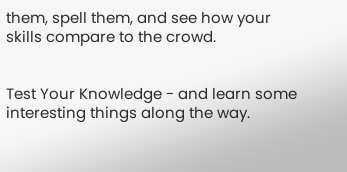them, spell them, and see how your skills compare to the crowd.


Test Your Knowledge - and learn some interesting things along the way.